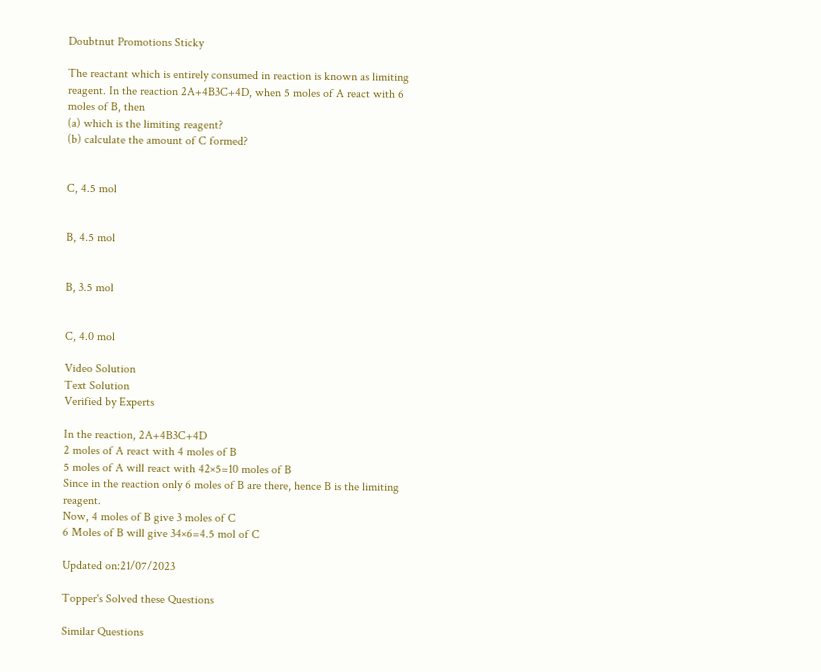Doubtnut Promotions Sticky

The reactant which is entirely consumed in reaction is known as limiting reagent. In the reaction 2A+4B3C+4D, when 5 moles of A react with 6 moles of B, then
(a) which is the limiting reagent?
(b) calculate the amount of C formed?


C, 4.5 mol


B, 4.5 mol


B, 3.5 mol


C, 4.0 mol

Video Solution
Text Solution
Verified by Experts

In the reaction, 2A+4B3C+4D
2 moles of A react with 4 moles of B
5 moles of A will react with 42×5=10 moles of B
Since in the reaction only 6 moles of B are there, hence B is the limiting reagent.
Now, 4 moles of B give 3 moles of C
6 Moles of B will give 34×6=4.5 mol of C

Updated on:21/07/2023

Topper's Solved these Questions

Similar Questions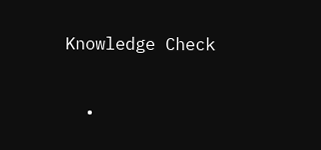Knowledge Check

  •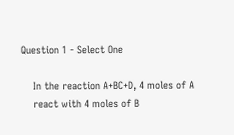Question 1 - Select One

    In the reaction A+BC+D, 4 moles of A
    react with 4 moles of B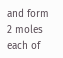and form 2 moles each of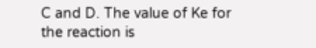C and D. The value of Ke for the reaction is